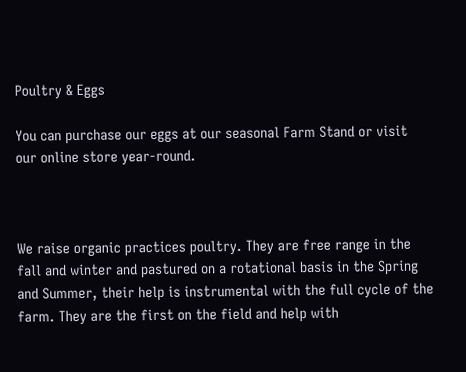Poultry & Eggs

You can purchase our eggs at our seasonal Farm Stand or visit our online store year-round.



We raise organic practices poultry. They are free range in the fall and winter and pastured on a rotational basis in the Spring and Summer, their help is instrumental with the full cycle of the farm. They are the first on the field and help with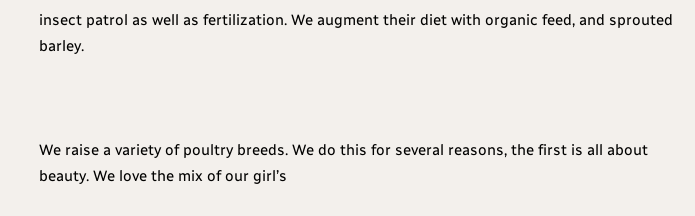insect patrol as well as fertilization. We augment their diet with organic feed, and sprouted barley.



We raise a variety of poultry breeds. We do this for several reasons, the first is all about beauty. We love the mix of our girl’s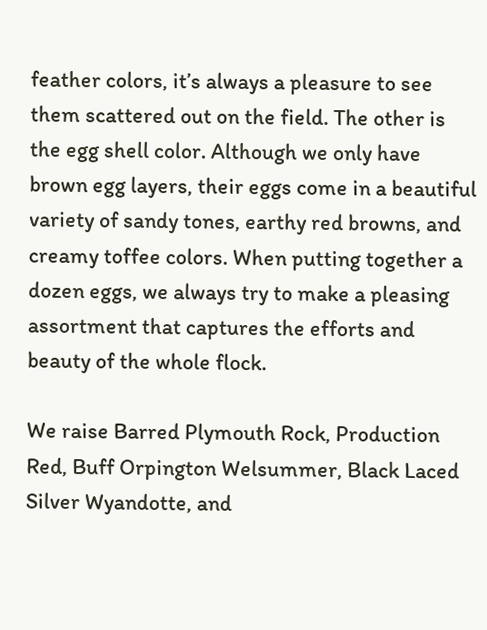feather colors, it’s always a pleasure to see them scattered out on the field. The other is the egg shell color. Although we only have brown egg layers, their eggs come in a beautiful variety of sandy tones, earthy red browns, and creamy toffee colors. When putting together a dozen eggs, we always try to make a pleasing assortment that captures the efforts and beauty of the whole flock.

We raise Barred Plymouth Rock, Production Red, Buff Orpington Welsummer, Black Laced Silver Wyandotte, and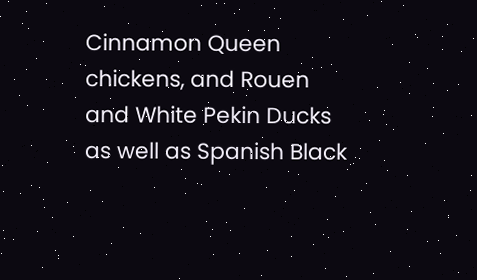Cinnamon Queen chickens, and Rouen and White Pekin Ducks as well as Spanish Black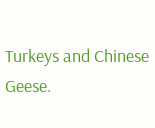Turkeys and Chinese Geese.